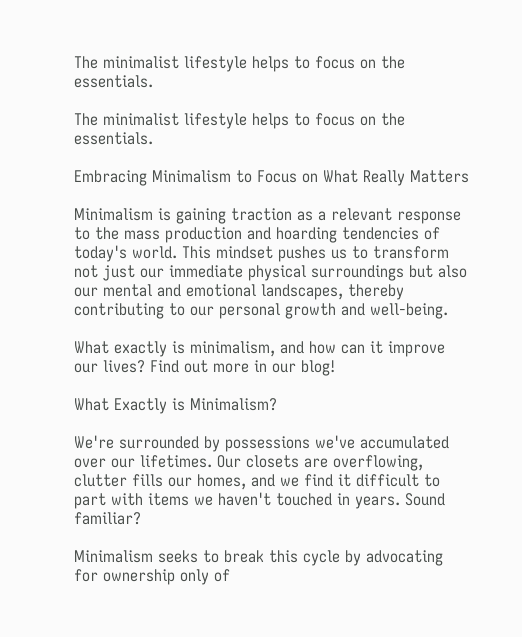The minimalist lifestyle helps to focus on the essentials.

The minimalist lifestyle helps to focus on the essentials.

Embracing Minimalism to Focus on What Really Matters

Minimalism is gaining traction as a relevant response to the mass production and hoarding tendencies of today's world. This mindset pushes us to transform not just our immediate physical surroundings but also our mental and emotional landscapes, thereby contributing to our personal growth and well-being.

What exactly is minimalism, and how can it improve our lives? Find out more in our blog!

What Exactly is Minimalism?

We're surrounded by possessions we've accumulated over our lifetimes. Our closets are overflowing, clutter fills our homes, and we find it difficult to part with items we haven't touched in years. Sound familiar?

Minimalism seeks to break this cycle by advocating for ownership only of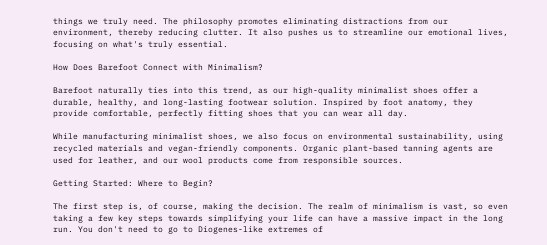things we truly need. The philosophy promotes eliminating distractions from our environment, thereby reducing clutter. It also pushes us to streamline our emotional lives, focusing on what's truly essential.

How Does Barefoot Connect with Minimalism?

Barefoot naturally ties into this trend, as our high-quality minimalist shoes offer a durable, healthy, and long-lasting footwear solution. Inspired by foot anatomy, they provide comfortable, perfectly fitting shoes that you can wear all day.

While manufacturing minimalist shoes, we also focus on environmental sustainability, using recycled materials and vegan-friendly components. Organic plant-based tanning agents are used for leather, and our wool products come from responsible sources.

Getting Started: Where to Begin?

The first step is, of course, making the decision. The realm of minimalism is vast, so even taking a few key steps towards simplifying your life can have a massive impact in the long run. You don't need to go to Diogenes-like extremes of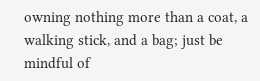owning nothing more than a coat, a walking stick, and a bag; just be mindful of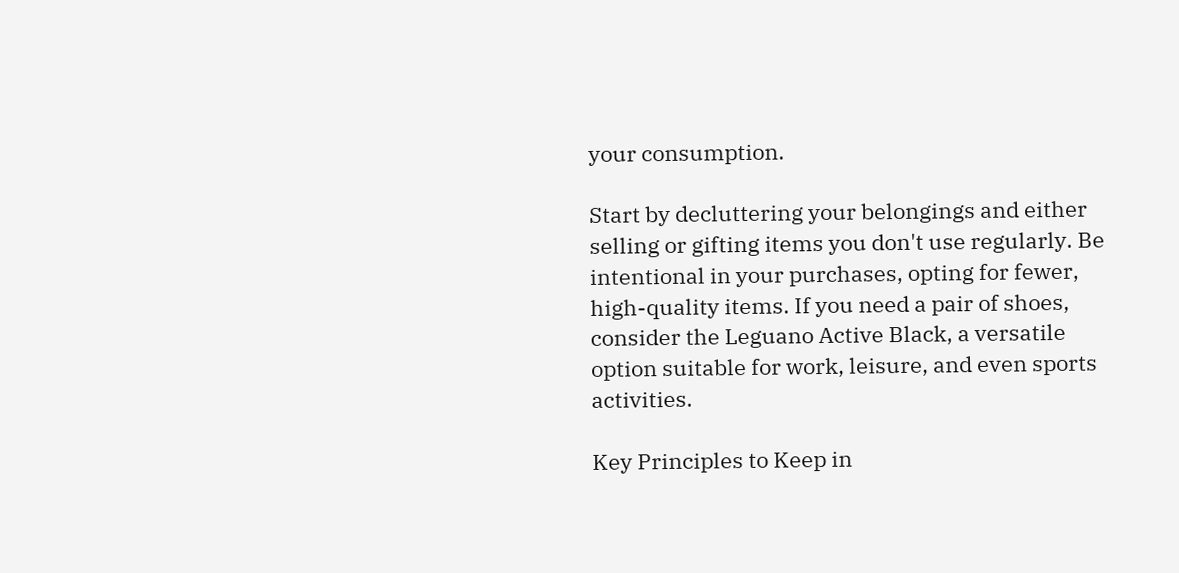your consumption.

Start by decluttering your belongings and either selling or gifting items you don't use regularly. Be intentional in your purchases, opting for fewer, high-quality items. If you need a pair of shoes, consider the Leguano Active Black, a versatile option suitable for work, leisure, and even sports activities.

Key Principles to Keep in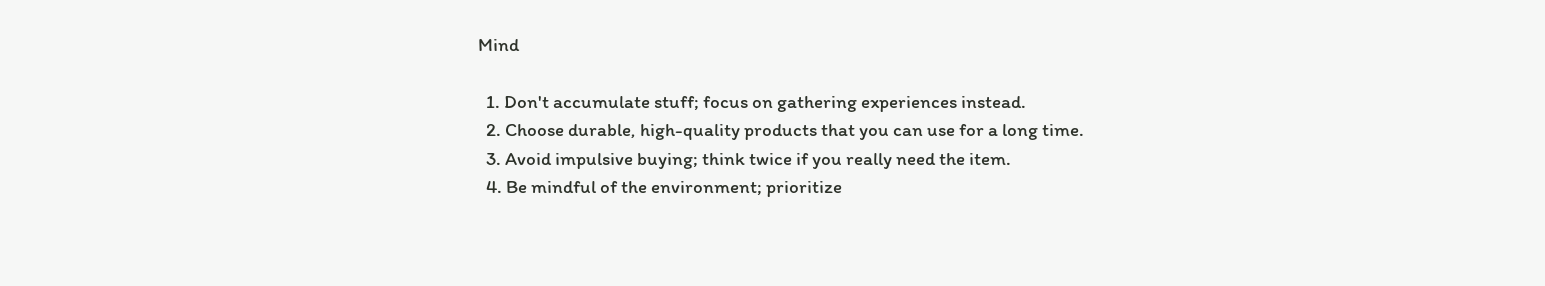Mind

  1. Don't accumulate stuff; focus on gathering experiences instead.
  2. Choose durable, high-quality products that you can use for a long time.
  3. Avoid impulsive buying; think twice if you really need the item.
  4. Be mindful of the environment; prioritize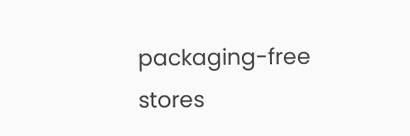packaging-free stores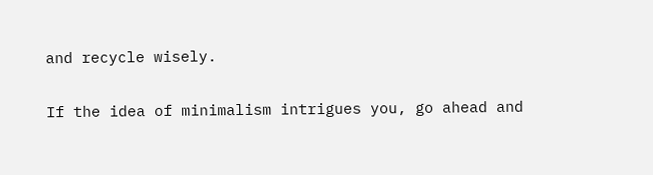and recycle wisely.

If the idea of minimalism intrigues you, go ahead and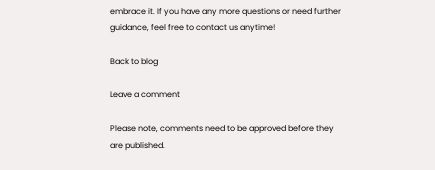embrace it. If you have any more questions or need further guidance, feel free to contact us anytime!

Back to blog

Leave a comment

Please note, comments need to be approved before they are published.